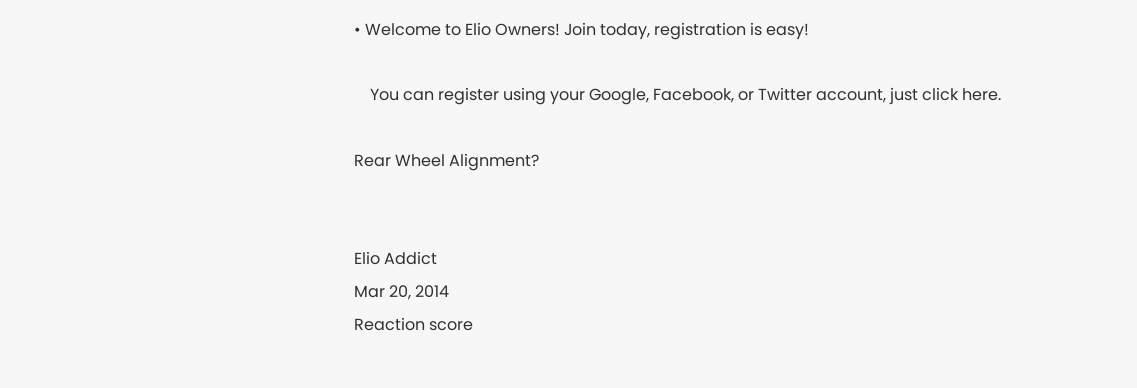• Welcome to Elio Owners! Join today, registration is easy!

    You can register using your Google, Facebook, or Twitter account, just click here.

Rear Wheel Alignment?


Elio Addict
Mar 20, 2014
Reaction score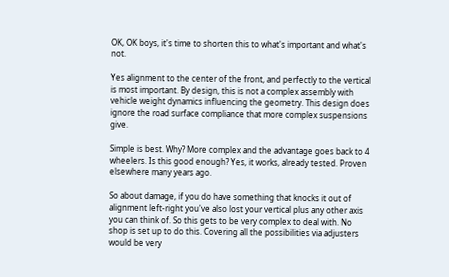OK, OK boys, it's time to shorten this to what's important and what's not.

Yes alignment to the center of the front, and perfectly to the vertical is most important. By design, this is not a complex assembly with vehicle weight dynamics influencing the geometry. This design does ignore the road surface compliance that more complex suspensions give.

Simple is best. Why? More complex and the advantage goes back to 4 wheelers. Is this good enough? Yes, it works, already tested. Proven elsewhere many years ago.

So about damage, if you do have something that knocks it out of alignment left-right you've also lost your vertical plus any other axis you can think of. So this gets to be very complex to deal with. No shop is set up to do this. Covering all the possibilities via adjusters would be very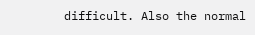difficult. Also the normal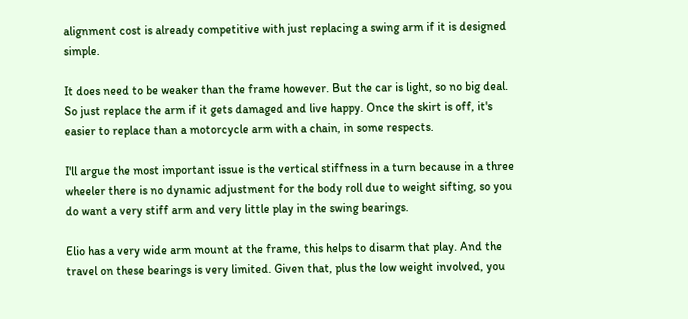alignment cost is already competitive with just replacing a swing arm if it is designed simple.

It does need to be weaker than the frame however. But the car is light, so no big deal. So just replace the arm if it gets damaged and live happy. Once the skirt is off, it's easier to replace than a motorcycle arm with a chain, in some respects.

I'll argue the most important issue is the vertical stiffness in a turn because in a three wheeler there is no dynamic adjustment for the body roll due to weight sifting, so you do want a very stiff arm and very little play in the swing bearings.

Elio has a very wide arm mount at the frame, this helps to disarm that play. And the travel on these bearings is very limited. Given that, plus the low weight involved, you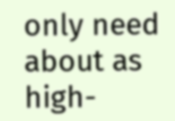only need about as high-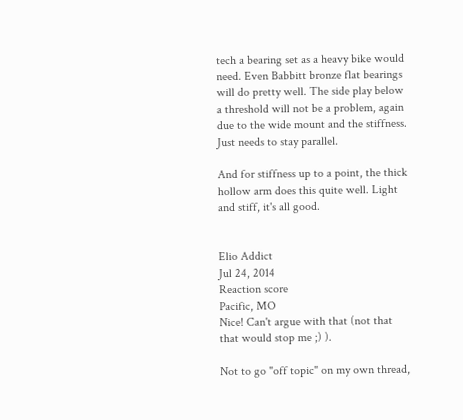tech a bearing set as a heavy bike would need. Even Babbitt bronze flat bearings will do pretty well. The side play below a threshold will not be a problem, again due to the wide mount and the stiffness. Just needs to stay parallel.

And for stiffness up to a point, the thick hollow arm does this quite well. Light and stiff, it's all good.


Elio Addict
Jul 24, 2014
Reaction score
Pacific, MO
Nice! Can't argue with that (not that that would stop me ;) ).

Not to go "off topic" on my own thread,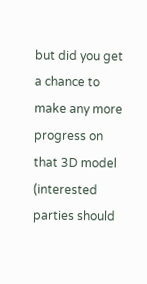but did you get a chance to make any more progress on that 3D model (interested parties should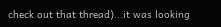check out that thread)...it was looking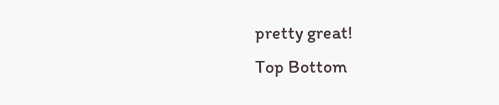pretty great!
Top Bottom